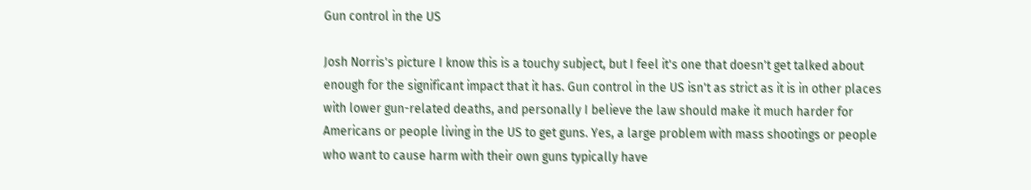Gun control in the US

Josh Norris's picture I know this is a touchy subject, but I feel it's one that doesn't get talked about enough for the significant impact that it has. Gun control in the US isn't as strict as it is in other places with lower gun-related deaths, and personally I believe the law should make it much harder for Americans or people living in the US to get guns. Yes, a large problem with mass shootings or people who want to cause harm with their own guns typically have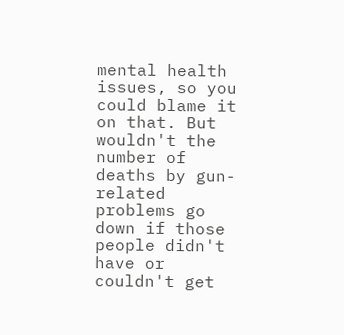mental health issues, so you could blame it on that. But wouldn't the number of deaths by gun-related problems go down if those people didn't have or couldn't get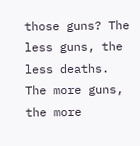those guns? The less guns, the less deaths. The more guns, the more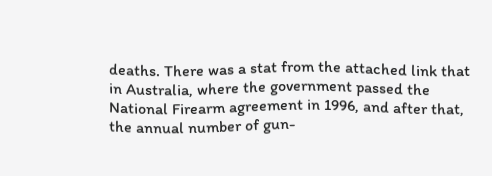deaths. There was a stat from the attached link that in Australia, where the government passed the National Firearm agreement in 1996, and after that, the annual number of gun-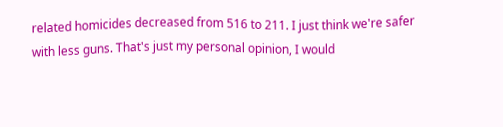related homicides decreased from 516 to 211. I just think we're safer with less guns. That's just my personal opinion, I would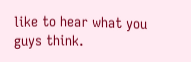like to hear what you guys think.